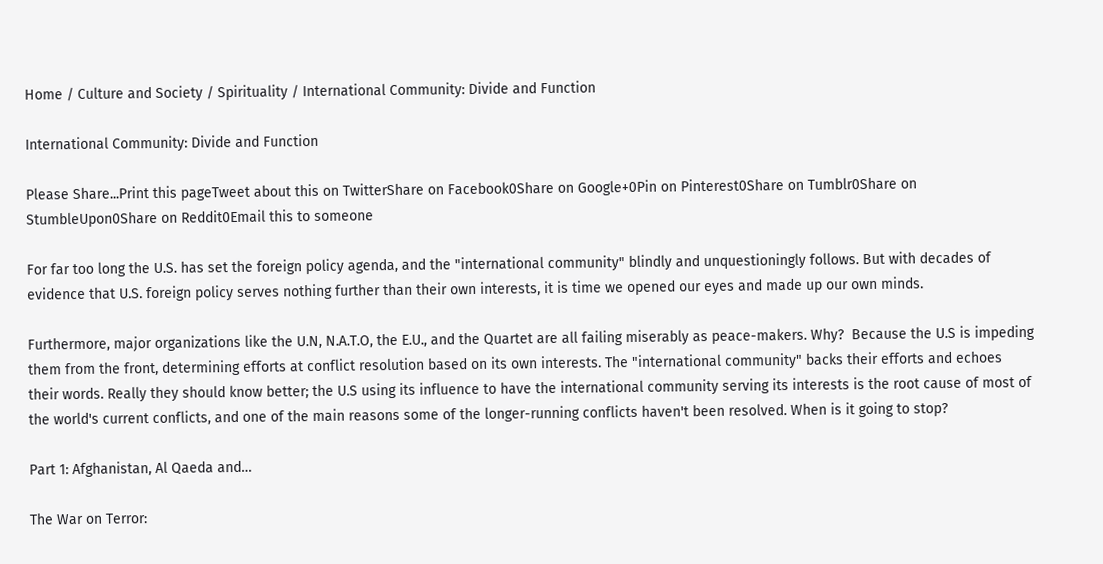Home / Culture and Society / Spirituality / International Community: Divide and Function

International Community: Divide and Function

Please Share...Print this pageTweet about this on TwitterShare on Facebook0Share on Google+0Pin on Pinterest0Share on Tumblr0Share on StumbleUpon0Share on Reddit0Email this to someone

For far too long the U.S. has set the foreign policy agenda, and the "international community" blindly and unquestioningly follows. But with decades of evidence that U.S. foreign policy serves nothing further than their own interests, it is time we opened our eyes and made up our own minds.

Furthermore, major organizations like the U.N, N.A.T.O, the E.U., and the Quartet are all failing miserably as peace-makers. Why?  Because the U.S is impeding them from the front, determining efforts at conflict resolution based on its own interests. The "international community" backs their efforts and echoes their words. Really they should know better; the U.S using its influence to have the international community serving its interests is the root cause of most of the world's current conflicts, and one of the main reasons some of the longer-running conflicts haven't been resolved. When is it going to stop?

Part 1: Afghanistan, Al Qaeda and…

The War on Terror: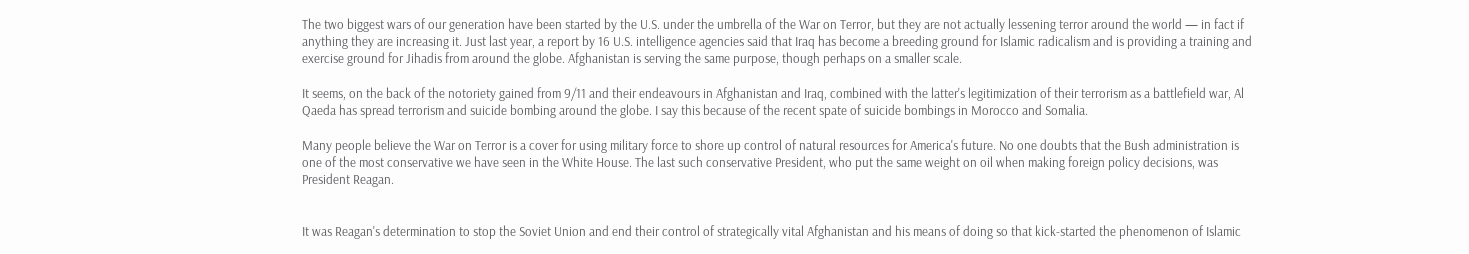The two biggest wars of our generation have been started by the U.S. under the umbrella of the War on Terror, but they are not actually lessening terror around the world — in fact if anything they are increasing it. Just last year, a report by 16 U.S. intelligence agencies said that Iraq has become a breeding ground for Islamic radicalism and is providing a training and exercise ground for Jihadis from around the globe. Afghanistan is serving the same purpose, though perhaps on a smaller scale.

It seems, on the back of the notoriety gained from 9/11 and their endeavours in Afghanistan and Iraq, combined with the latter's legitimization of their terrorism as a battlefield war, Al Qaeda has spread terrorism and suicide bombing around the globe. I say this because of the recent spate of suicide bombings in Morocco and Somalia.

Many people believe the War on Terror is a cover for using military force to shore up control of natural resources for America's future. No one doubts that the Bush administration is one of the most conservative we have seen in the White House. The last such conservative President, who put the same weight on oil when making foreign policy decisions, was President Reagan.


It was Reagan's determination to stop the Soviet Union and end their control of strategically vital Afghanistan and his means of doing so that kick-started the phenomenon of Islamic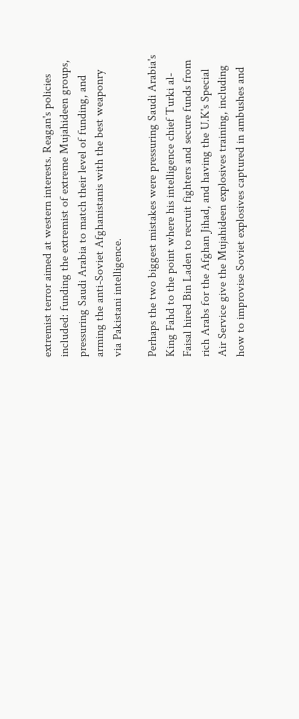extremist terror aimed at western interests. Reagan's policies included: funding the extremist of extreme Mujahideen groups, pressuring Saudi Arabia to match their level of funding, and arming the anti-Soviet Afghanistanis with the best weaponry via Pakistani intelligence.

Perhaps the two biggest mistakes were pressuring Saudi Arabia's King Fahd to the point where his intelligence chief Turki al-Faisal hired Bin Laden to recruit fighters and secure funds from rich Arabs for the Afghan Jihad, and having the U.K's Special Air Service give the Mujahideen explosives training, including how to improvise Soviet explosives captured in ambushes and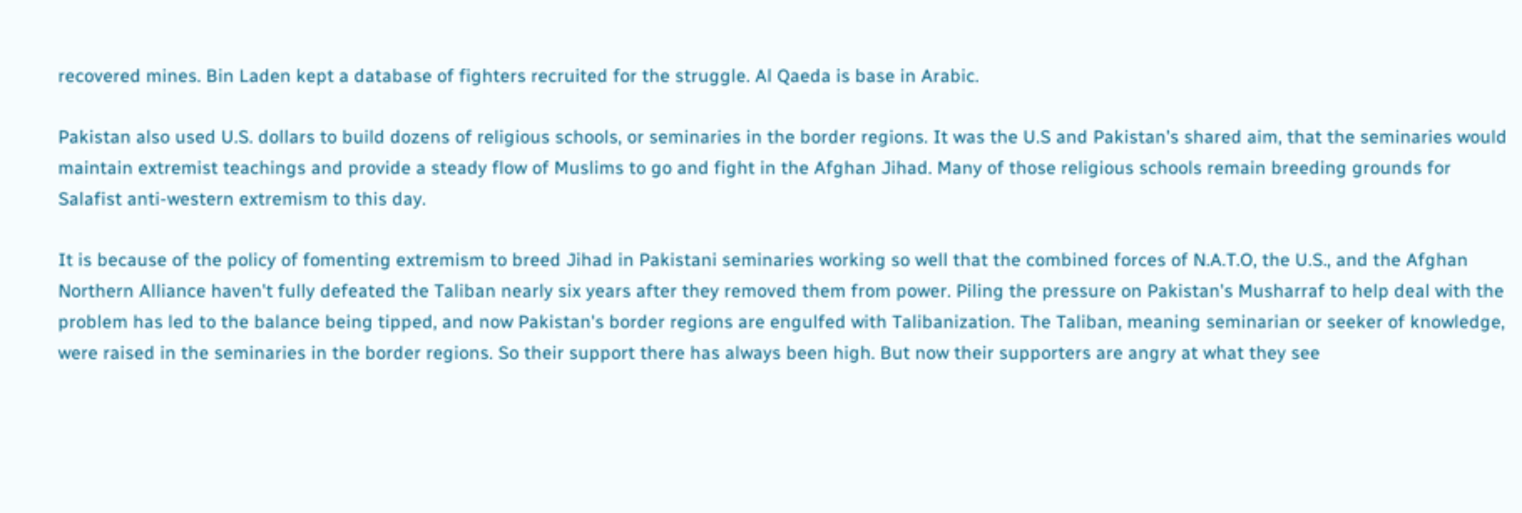recovered mines. Bin Laden kept a database of fighters recruited for the struggle. Al Qaeda is base in Arabic.

Pakistan also used U.S. dollars to build dozens of religious schools, or seminaries in the border regions. It was the U.S and Pakistan's shared aim, that the seminaries would maintain extremist teachings and provide a steady flow of Muslims to go and fight in the Afghan Jihad. Many of those religious schools remain breeding grounds for Salafist anti-western extremism to this day.

It is because of the policy of fomenting extremism to breed Jihad in Pakistani seminaries working so well that the combined forces of N.A.T.O, the U.S., and the Afghan Northern Alliance haven't fully defeated the Taliban nearly six years after they removed them from power. Piling the pressure on Pakistan's Musharraf to help deal with the problem has led to the balance being tipped, and now Pakistan's border regions are engulfed with Talibanization. The Taliban, meaning seminarian or seeker of knowledge, were raised in the seminaries in the border regions. So their support there has always been high. But now their supporters are angry at what they see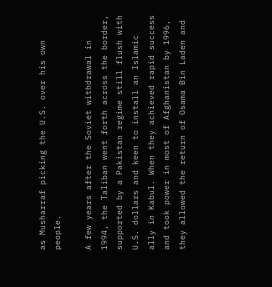as Musharraf picking the U.S. over his own people.

A few years after the Soviet withdrawal in 1994, the Taliban went forth across the border, supported by a Pakistan regime still flush with U.S. dollars and keen to install an Islamic ally in Kabul. When they achieved rapid success and took power in most of Afghanistan by 1996, they allowed the return of Osama Bin Laden and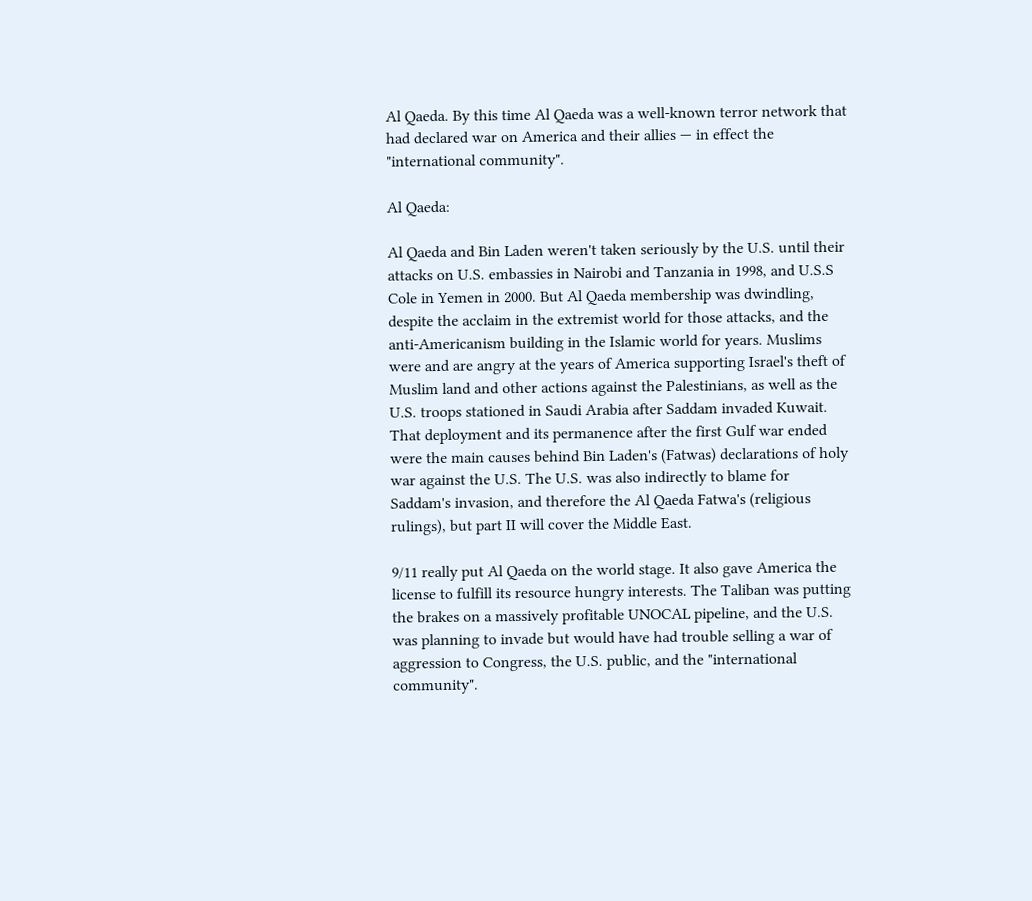Al Qaeda. By this time Al Qaeda was a well-known terror network that had declared war on America and their allies — in effect the "international community".

Al Qaeda:

Al Qaeda and Bin Laden weren't taken seriously by the U.S. until their attacks on U.S. embassies in Nairobi and Tanzania in 1998, and U.S.S Cole in Yemen in 2000. But Al Qaeda membership was dwindling, despite the acclaim in the extremist world for those attacks, and the anti-Americanism building in the Islamic world for years. Muslims were and are angry at the years of America supporting Israel's theft of Muslim land and other actions against the Palestinians, as well as the U.S. troops stationed in Saudi Arabia after Saddam invaded Kuwait. That deployment and its permanence after the first Gulf war ended were the main causes behind Bin Laden's (Fatwas) declarations of holy war against the U.S. The U.S. was also indirectly to blame for Saddam's invasion, and therefore the Al Qaeda Fatwa's (religious rulings), but part II will cover the Middle East.

9/11 really put Al Qaeda on the world stage. It also gave America the license to fulfill its resource hungry interests. The Taliban was putting the brakes on a massively profitable UNOCAL pipeline, and the U.S. was planning to invade but would have had trouble selling a war of aggression to Congress, the U.S. public, and the "international community".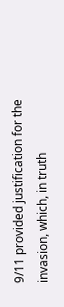9/11 provided justification for the invasion, which, in truth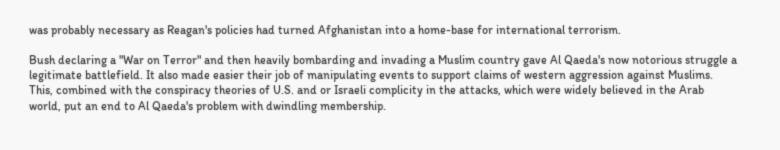was probably necessary as Reagan's policies had turned Afghanistan into a home-base for international terrorism.

Bush declaring a "War on Terror" and then heavily bombarding and invading a Muslim country gave Al Qaeda's now notorious struggle a legitimate battlefield. It also made easier their job of manipulating events to support claims of western aggression against Muslims. This, combined with the conspiracy theories of U.S. and or Israeli complicity in the attacks, which were widely believed in the Arab world, put an end to Al Qaeda's problem with dwindling membership.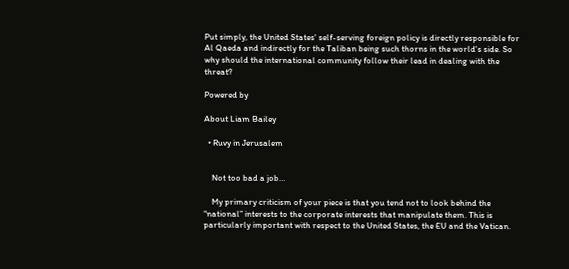Put simply, the United States' self-serving foreign policy is directly responsible for Al Qaeda and indirectly for the Taliban being such thorns in the world's side. So why should the international community follow their lead in dealing with the threat?

Powered by

About Liam Bailey

  • Ruvy in Jerusalem


    Not too bad a job…

    My primary criticism of your piece is that you tend not to look behind the “national” interests to the corporate interests that manipulate them. This is particularly important with respect to the United States, the EU and the Vatican.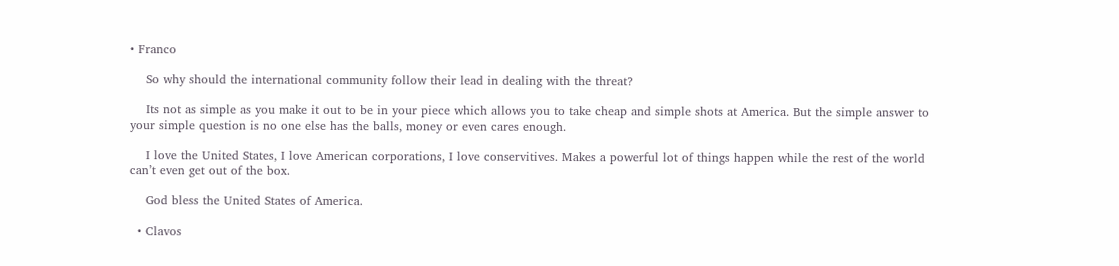• Franco

    So why should the international community follow their lead in dealing with the threat?

    Its not as simple as you make it out to be in your piece which allows you to take cheap and simple shots at America. But the simple answer to your simple question is no one else has the balls, money or even cares enough.

    I love the United States, I love American corporations, I love conservitives. Makes a powerful lot of things happen while the rest of the world can’t even get out of the box.

    God bless the United States of America.

  • Clavos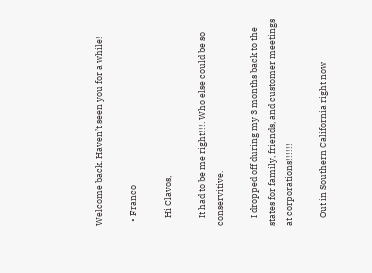Welcome back. Haven’t seen you for a while!

  • Franco

    Hi Clavos,

    It had to be me right!!!. Who else could be so conservitive.

    I dropped off during my 3 months back to the states for family, friends, and customer meetings at corporations!!!!!!

    Out in Southern California right now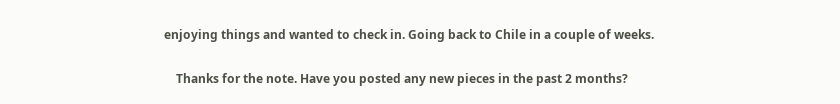enjoying things and wanted to check in. Going back to Chile in a couple of weeks.

    Thanks for the note. Have you posted any new pieces in the past 2 months?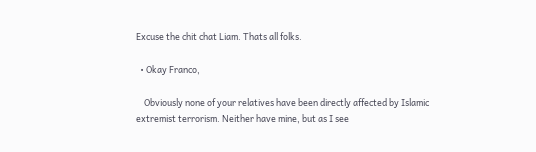Excuse the chit chat Liam. Thats all folks.

  • Okay Franco,

    Obviously none of your relatives have been directly affected by Islamic extremist terrorism. Neither have mine, but as I see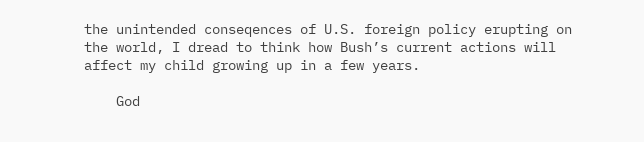the unintended conseqences of U.S. foreign policy erupting on the world, I dread to think how Bush’s current actions will affect my child growing up in a few years.

    God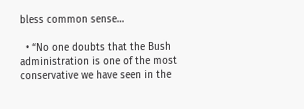bless common sense…

  • “No one doubts that the Bush administration is one of the most conservative we have seen in the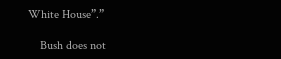White House”.”

    Bush does not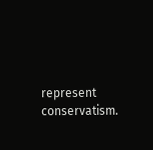represent conservatism.